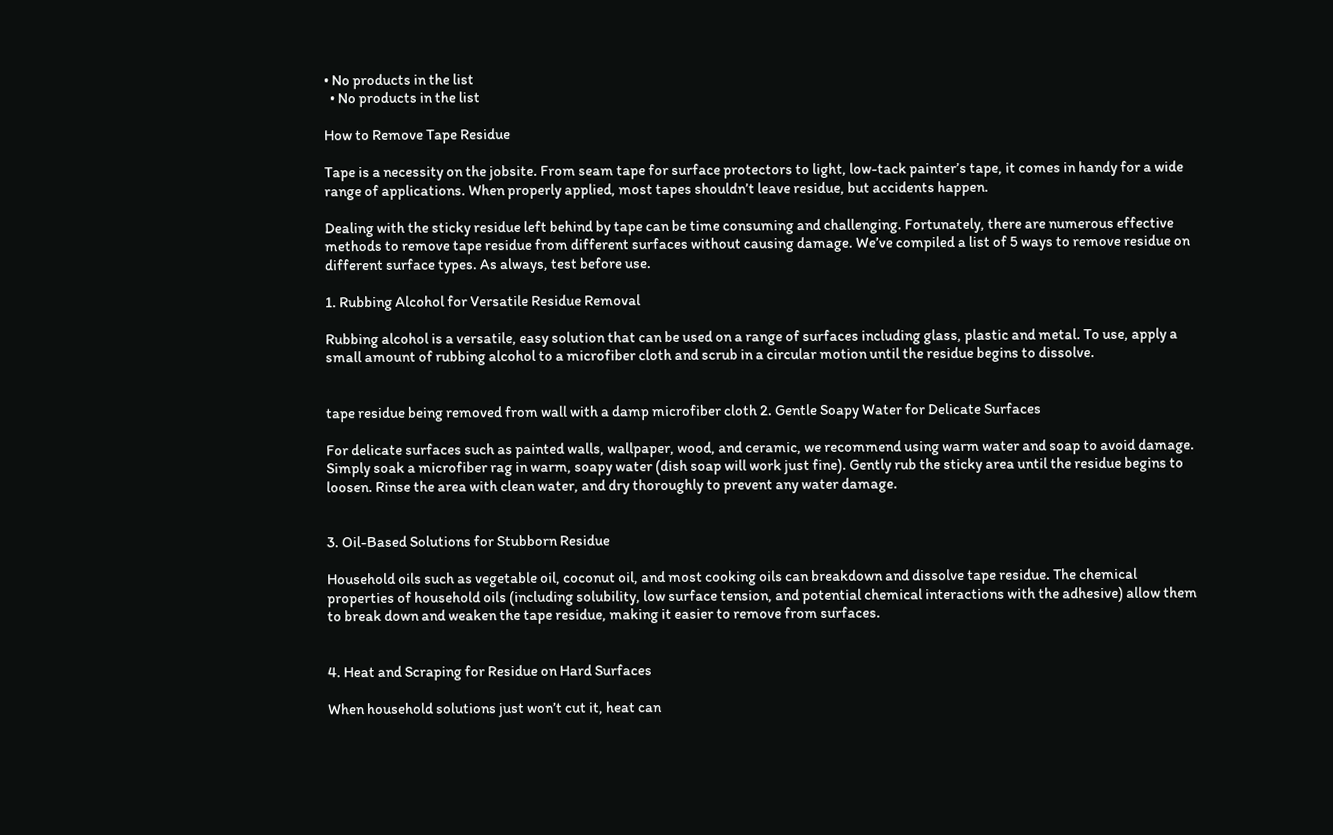• No products in the list
  • No products in the list

How to Remove Tape Residue

Tape is a necessity on the jobsite. From seam tape for surface protectors to light, low-tack painter’s tape, it comes in handy for a wide range of applications. When properly applied, most tapes shouldn’t leave residue, but accidents happen.

Dealing with the sticky residue left behind by tape can be time consuming and challenging. Fortunately, there are numerous effective methods to remove tape residue from different surfaces without causing damage. We’ve compiled a list of 5 ways to remove residue on different surface types. As always, test before use.

1. Rubbing Alcohol for Versatile Residue Removal

Rubbing alcohol is a versatile, easy solution that can be used on a range of surfaces including glass, plastic and metal. To use, apply a small amount of rubbing alcohol to a microfiber cloth and scrub in a circular motion until the residue begins to dissolve.


tape residue being removed from wall with a damp microfiber cloth 2. Gentle Soapy Water for Delicate Surfaces

For delicate surfaces such as painted walls, wallpaper, wood, and ceramic, we recommend using warm water and soap to avoid damage. Simply soak a microfiber rag in warm, soapy water (dish soap will work just fine). Gently rub the sticky area until the residue begins to loosen. Rinse the area with clean water, and dry thoroughly to prevent any water damage.


3. Oil-Based Solutions for Stubborn Residue

Household oils such as vegetable oil, coconut oil, and most cooking oils can breakdown and dissolve tape residue. The chemical properties of household oils (including solubility, low surface tension, and potential chemical interactions with the adhesive) allow them to break down and weaken the tape residue, making it easier to remove from surfaces.


4. Heat and Scraping for Residue on Hard Surfaces

When household solutions just won’t cut it, heat can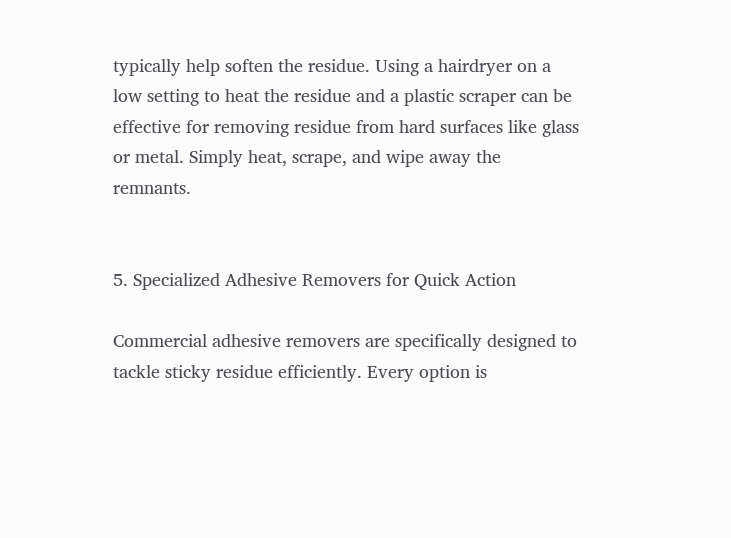typically help soften the residue. Using a hairdryer on a low setting to heat the residue and a plastic scraper can be effective for removing residue from hard surfaces like glass or metal. Simply heat, scrape, and wipe away the remnants.


5. Specialized Adhesive Removers for Quick Action

Commercial adhesive removers are specifically designed to tackle sticky residue efficiently. Every option is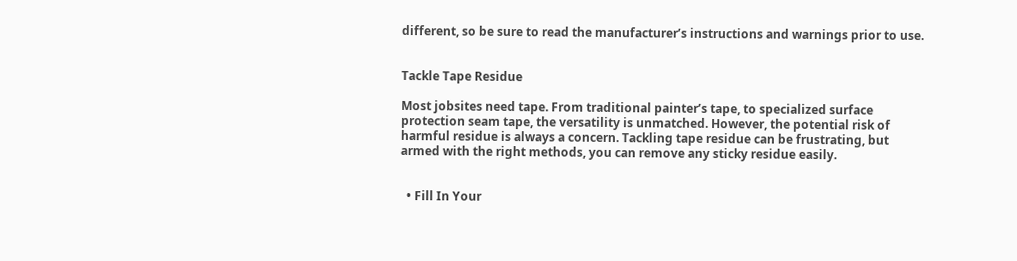different, so be sure to read the manufacturer’s instructions and warnings prior to use.


Tackle Tape Residue

Most jobsites need tape. From traditional painter’s tape, to specialized surface protection seam tape, the versatility is unmatched. However, the potential risk of harmful residue is always a concern. Tackling tape residue can be frustrating, but armed with the right methods, you can remove any sticky residue easily.


  • Fill In Your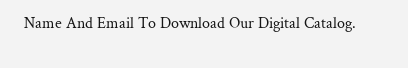Name And Email To Download Our Digital Catalog.